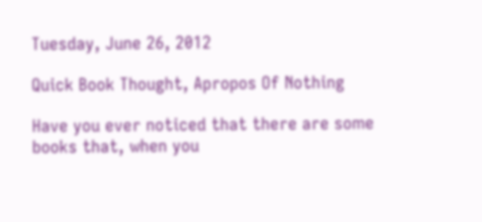Tuesday, June 26, 2012

Quick Book Thought, Apropos Of Nothing

Have you ever noticed that there are some books that, when you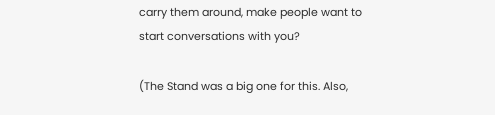carry them around, make people want to start conversations with you?

(The Stand was a big one for this. Also,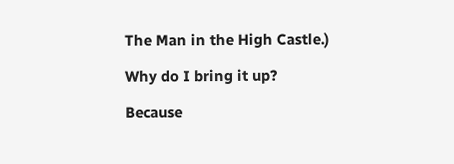The Man in the High Castle.)

Why do I bring it up?

Because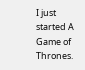I just started A Game of Thrones.